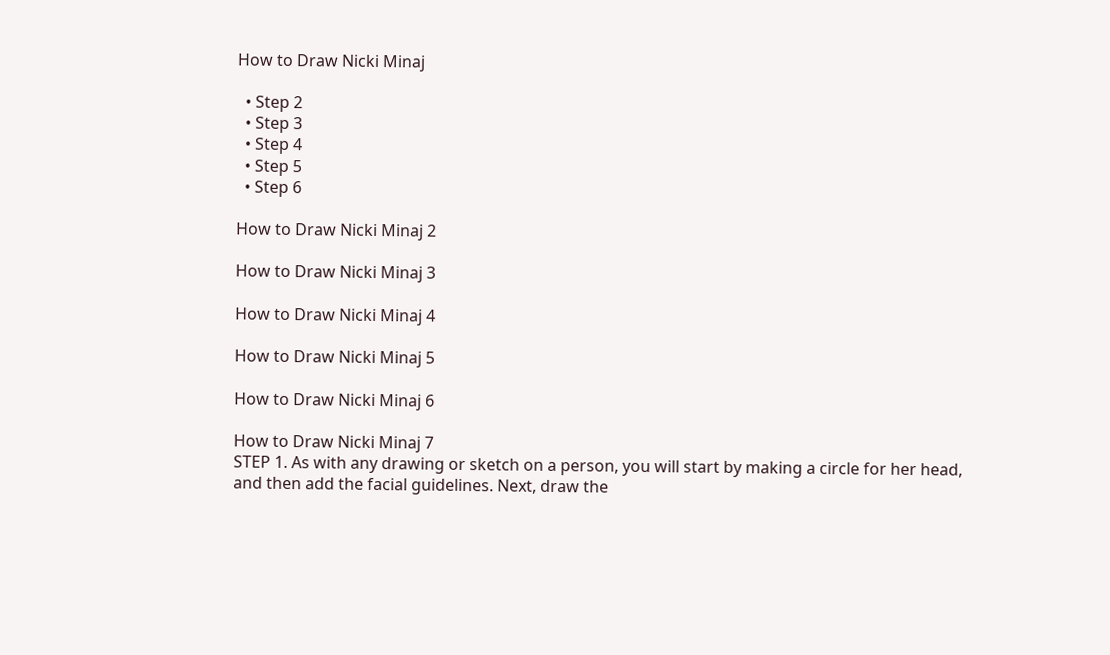How to Draw Nicki Minaj

  • Step 2
  • Step 3
  • Step 4
  • Step 5
  • Step 6

How to Draw Nicki Minaj 2

How to Draw Nicki Minaj 3

How to Draw Nicki Minaj 4

How to Draw Nicki Minaj 5

How to Draw Nicki Minaj 6

How to Draw Nicki Minaj 7
STEP 1. As with any drawing or sketch on a person, you will start by making a circle for her head, and then add the facial guidelines. Next, draw the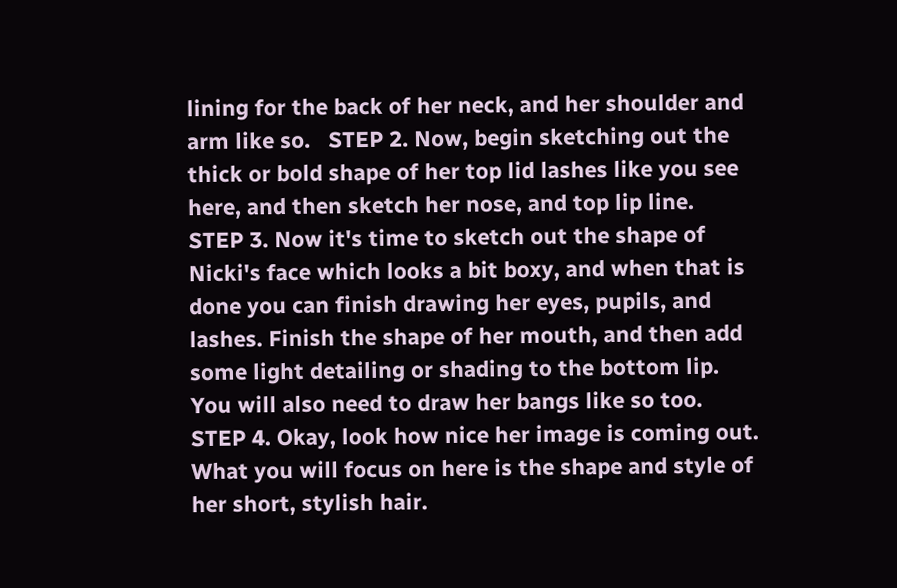lining for the back of her neck, and her shoulder and arm like so.   STEP 2. Now, begin sketching out the thick or bold shape of her top lid lashes like you see here, and then sketch her nose, and top lip line.   STEP 3. Now it's time to sketch out the shape of Nicki's face which looks a bit boxy, and when that is done you can finish drawing her eyes, pupils, and lashes. Finish the shape of her mouth, and then add some light detailing or shading to the bottom lip. You will also need to draw her bangs like so too.   STEP 4. Okay, look how nice her image is coming out. What you will focus on here is the shape and style of her short, stylish hair.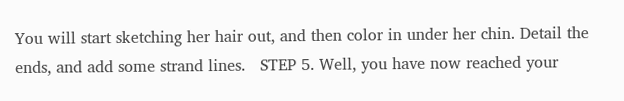You will start sketching her hair out, and then color in under her chin. Detail the ends, and add some strand lines.   STEP 5. Well, you have now reached your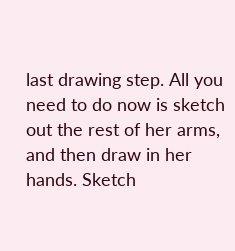last drawing step. All you need to do now is sketch out the rest of her arms, and then draw in her hands. Sketch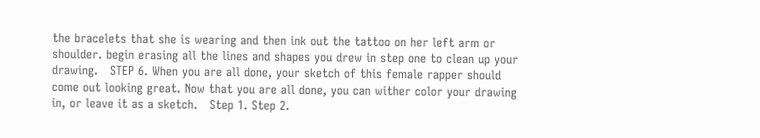the bracelets that she is wearing and then ink out the tattoo on her left arm or shoulder. begin erasing all the lines and shapes you drew in step one to clean up your drawing.   STEP 6. When you are all done, your sketch of this female rapper should come out looking great. Now that you are all done, you can wither color your drawing in, or leave it as a sketch.   Step 1. Step 2.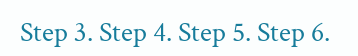Step 3. Step 4. Step 5. Step 6.